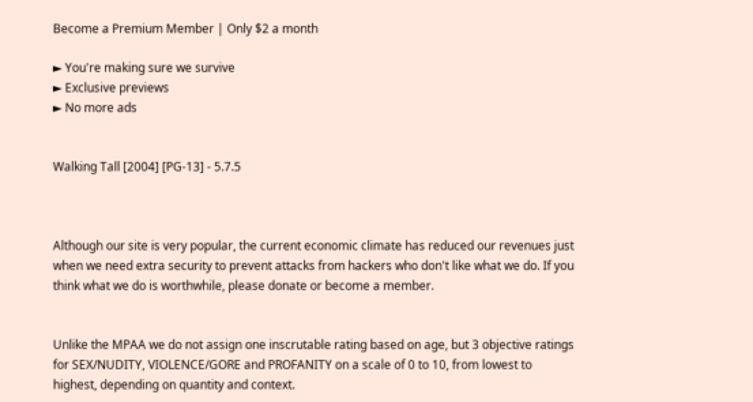Become a Premium Member | Only $2 a month

► You're making sure we survive
► Exclusive previews
► No more ads


Walking Tall [2004] [PG-13] - 5.7.5



Although our site is very popular, the current economic climate has reduced our revenues just when we need extra security to prevent attacks from hackers who don't like what we do. If you think what we do is worthwhile, please donate or become a member.


Unlike the MPAA we do not assign one inscrutable rating based on age, but 3 objective ratings for SEX/NUDITY, VIOLENCE/GORE and PROFANITY on a scale of 0 to 10, from lowest to highest, depending on quantity and context.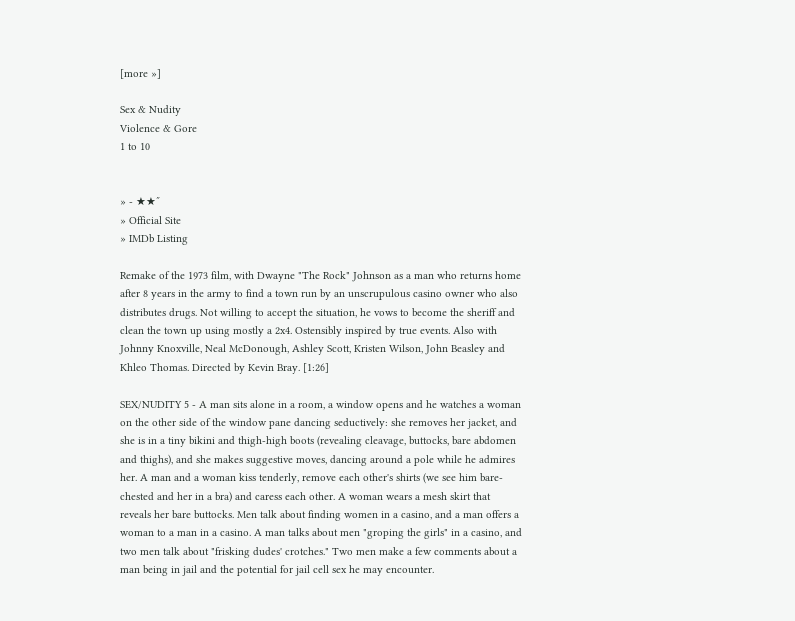[more »]

Sex & Nudity
Violence & Gore
1 to 10


» - ★★˝
» Official Site
» IMDb Listing

Remake of the 1973 film, with Dwayne "The Rock" Johnson as a man who returns home after 8 years in the army to find a town run by an unscrupulous casino owner who also distributes drugs. Not willing to accept the situation, he vows to become the sheriff and clean the town up using mostly a 2x4. Ostensibly inspired by true events. Also with Johnny Knoxville, Neal McDonough, Ashley Scott, Kristen Wilson, John Beasley and Khleo Thomas. Directed by Kevin Bray. [1:26]

SEX/NUDITY 5 - A man sits alone in a room, a window opens and he watches a woman on the other side of the window pane dancing seductively: she removes her jacket, and she is in a tiny bikini and thigh-high boots (revealing cleavage, buttocks, bare abdomen and thighs), and she makes suggestive moves, dancing around a pole while he admires her. A man and a woman kiss tenderly, remove each other's shirts (we see him bare-chested and her in a bra) and caress each other. A woman wears a mesh skirt that reveals her bare buttocks. Men talk about finding women in a casino, and a man offers a woman to a man in a casino. A man talks about men "groping the girls" in a casino, and two men talk about "frisking dudes' crotches." Two men make a few comments about a man being in jail and the potential for jail cell sex he may encounter.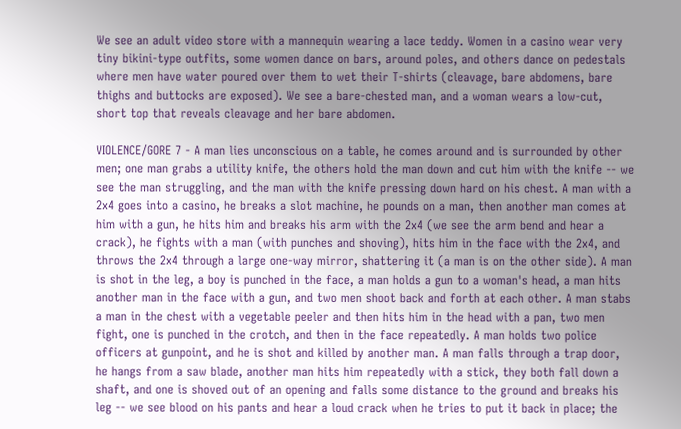We see an adult video store with a mannequin wearing a lace teddy. Women in a casino wear very tiny bikini-type outfits, some women dance on bars, around poles, and others dance on pedestals where men have water poured over them to wet their T-shirts (cleavage, bare abdomens, bare thighs and buttocks are exposed). We see a bare-chested man, and a woman wears a low-cut, short top that reveals cleavage and her bare abdomen.

VIOLENCE/GORE 7 - A man lies unconscious on a table, he comes around and is surrounded by other men; one man grabs a utility knife, the others hold the man down and cut him with the knife -- we see the man struggling, and the man with the knife pressing down hard on his chest. A man with a 2x4 goes into a casino, he breaks a slot machine, he pounds on a man, then another man comes at him with a gun, he hits him and breaks his arm with the 2x4 (we see the arm bend and hear a crack), he fights with a man (with punches and shoving), hits him in the face with the 2x4, and throws the 2x4 through a large one-way mirror, shattering it (a man is on the other side). A man is shot in the leg, a boy is punched in the face, a man holds a gun to a woman's head, a man hits another man in the face with a gun, and two men shoot back and forth at each other. A man stabs a man in the chest with a vegetable peeler and then hits him in the head with a pan, two men fight, one is punched in the crotch, and then in the face repeatedly. A man holds two police officers at gunpoint, and he is shot and killed by another man. A man falls through a trap door, he hangs from a saw blade, another man hits him repeatedly with a stick, they both fall down a shaft, and one is shoved out of an opening and falls some distance to the ground and breaks his leg -- we see blood on his pants and hear a loud crack when he tries to put it back in place; the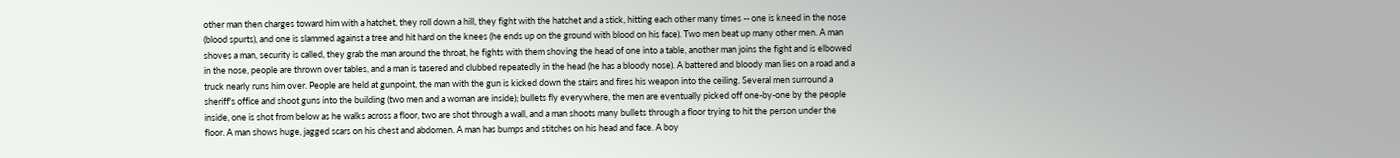other man then charges toward him with a hatchet, they roll down a hill, they fight with the hatchet and a stick, hitting each other many times -- one is kneed in the nose (blood spurts), and one is slammed against a tree and hit hard on the knees (he ends up on the ground with blood on his face). Two men beat up many other men. A man shoves a man, security is called, they grab the man around the throat, he fights with them shoving the head of one into a table, another man joins the fight and is elbowed in the nose, people are thrown over tables, and a man is tasered and clubbed repeatedly in the head (he has a bloody nose). A battered and bloody man lies on a road and a truck nearly runs him over. People are held at gunpoint, the man with the gun is kicked down the stairs and fires his weapon into the ceiling. Several men surround a sheriff's office and shoot guns into the building (two men and a woman are inside); bullets fly everywhere, the men are eventually picked off one-by-one by the people inside, one is shot from below as he walks across a floor, two are shot through a wall, and a man shoots many bullets through a floor trying to hit the person under the floor. A man shows huge, jagged scars on his chest and abdomen. A man has bumps and stitches on his head and face. A boy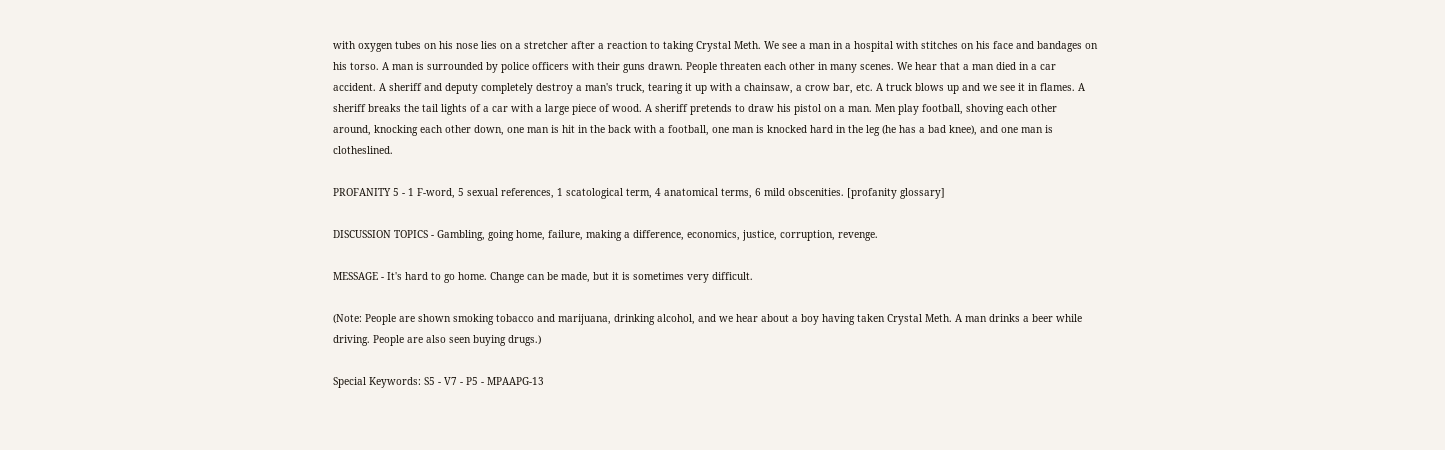with oxygen tubes on his nose lies on a stretcher after a reaction to taking Crystal Meth. We see a man in a hospital with stitches on his face and bandages on his torso. A man is surrounded by police officers with their guns drawn. People threaten each other in many scenes. We hear that a man died in a car accident. A sheriff and deputy completely destroy a man's truck, tearing it up with a chainsaw, a crow bar, etc. A truck blows up and we see it in flames. A sheriff breaks the tail lights of a car with a large piece of wood. A sheriff pretends to draw his pistol on a man. Men play football, shoving each other around, knocking each other down, one man is hit in the back with a football, one man is knocked hard in the leg (he has a bad knee), and one man is clotheslined.

PROFANITY 5 - 1 F-word, 5 sexual references, 1 scatological term, 4 anatomical terms, 6 mild obscenities. [profanity glossary]

DISCUSSION TOPICS - Gambling, going home, failure, making a difference, economics, justice, corruption, revenge.

MESSAGE - It's hard to go home. Change can be made, but it is sometimes very difficult.

(Note: People are shown smoking tobacco and marijuana, drinking alcohol, and we hear about a boy having taken Crystal Meth. A man drinks a beer while driving. People are also seen buying drugs.)

Special Keywords: S5 - V7 - P5 - MPAAPG-13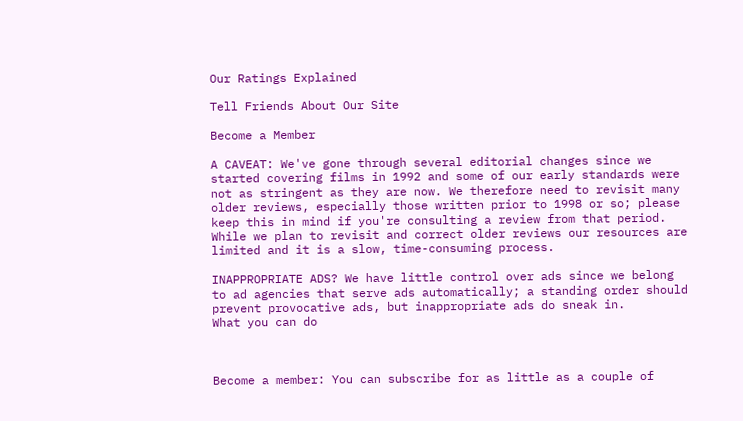Our Ratings Explained

Tell Friends About Our Site

Become a Member

A CAVEAT: We've gone through several editorial changes since we started covering films in 1992 and some of our early standards were not as stringent as they are now. We therefore need to revisit many older reviews, especially those written prior to 1998 or so; please keep this in mind if you're consulting a review from that period. While we plan to revisit and correct older reviews our resources are limited and it is a slow, time-consuming process.

INAPPROPRIATE ADS? We have little control over ads since we belong to ad agencies that serve ads automatically; a standing order should prevent provocative ads, but inappropriate ads do sneak in.
What you can do



Become a member: You can subscribe for as little as a couple of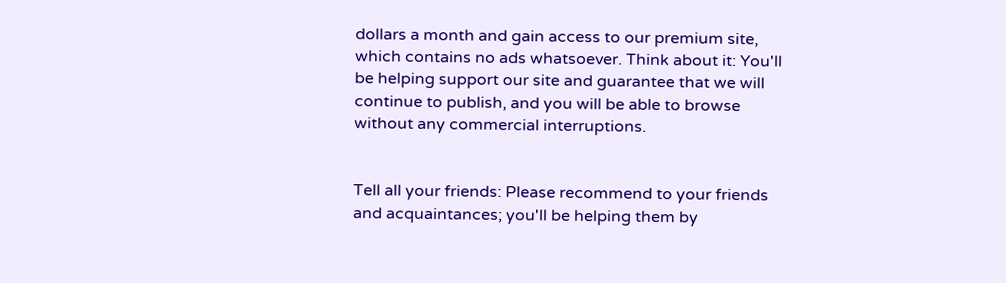dollars a month and gain access to our premium site, which contains no ads whatsoever. Think about it: You'll be helping support our site and guarantee that we will continue to publish, and you will be able to browse without any commercial interruptions.


Tell all your friends: Please recommend to your friends and acquaintances; you'll be helping them by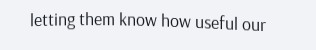letting them know how useful our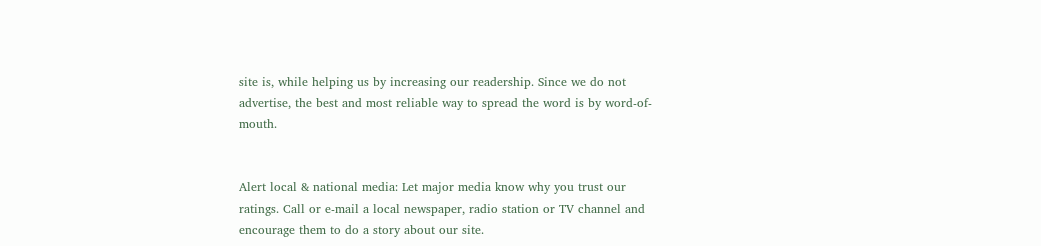site is, while helping us by increasing our readership. Since we do not advertise, the best and most reliable way to spread the word is by word-of-mouth.


Alert local & national media: Let major media know why you trust our ratings. Call or e-mail a local newspaper, radio station or TV channel and encourage them to do a story about our site.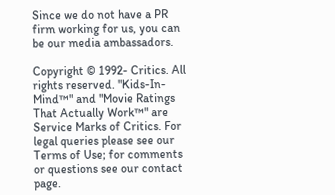Since we do not have a PR firm working for us, you can be our media ambassadors.

Copyright © 1992- Critics. All rights reserved. "Kids-In-Mind™" and "Movie Ratings That Actually Work™" are Service Marks of Critics. For legal queries please see our Terms of Use; for comments or questions see our contact page.